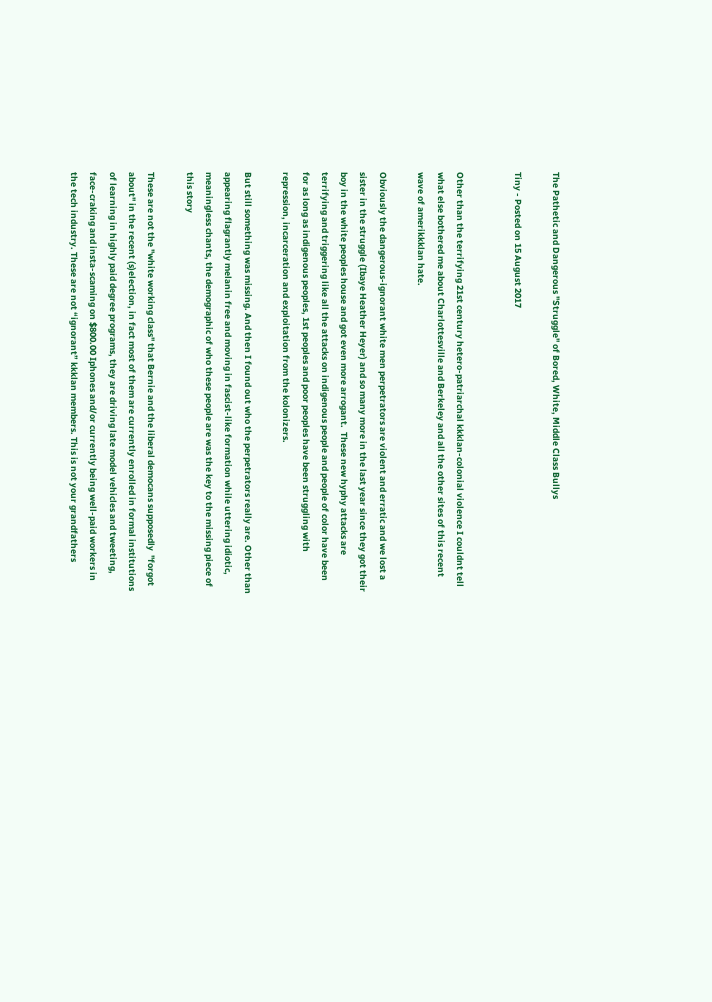The Pathetic and Dangerous "Struggle" of Bored, White, Middle Class Bullys

Tiny - Posted on 15 August 2017


Other than the terrifying 21st century hetero-patriarchal kkklan-colonial violence I couldnt tell what else bothered me about Charlottesville and Berkeley and all the other sites of this recent wave of amerikkklan hate.

Obviously the dangerous-ignorant white men perpetrators are violent and erratic and we lost a sister in the struggle (Ibaye Heather Heyer) and so many more in the last year since they got their boy in the white peoples house and got even more arrogant.  These new hyphy attacks are terrifying and triggering like all the attacks on indigenous people and people of color have been  for as long as indigenous peoples, 1st peoples and poor peoples have been struggling with repression, incarceration and exploitation from the kolonizers.

But still something was missing. And then I found out who the perpetrators really are. Other than appearing flagrantly melanin free and moving in fascist-like formation while uttering idiotic, meaningless chants, the demographic of who these people are was the key to the missing piece of this story

These are not the "white working class" that Bernie and the liberal democans supposedly  "forgot about" in the recent (s)election, in fact most of them are currently enrolled in formal institutions of learning in highly paid degree programs, they are driving late model vehicles and tweeting, face-craking and insta-scaming on $800.00 Iphones and/or currently being well-paid workers in the tech industry. These are not “ignorant” kkklan members. This is not your grandfathers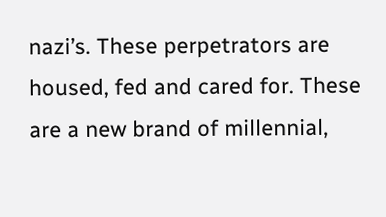nazi’s. These perpetrators are housed, fed and cared for. These are a new brand of millennial,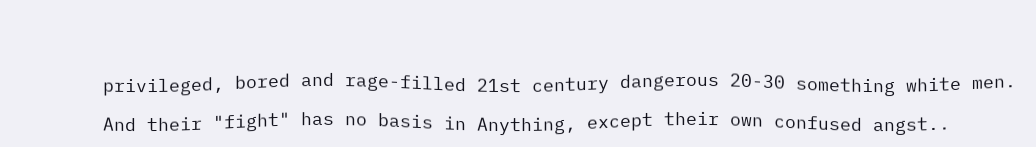privileged, bored and rage-filled 21st century dangerous 20-30 something white men.

And their "fight" has no basis in Anything, except their own confused angst..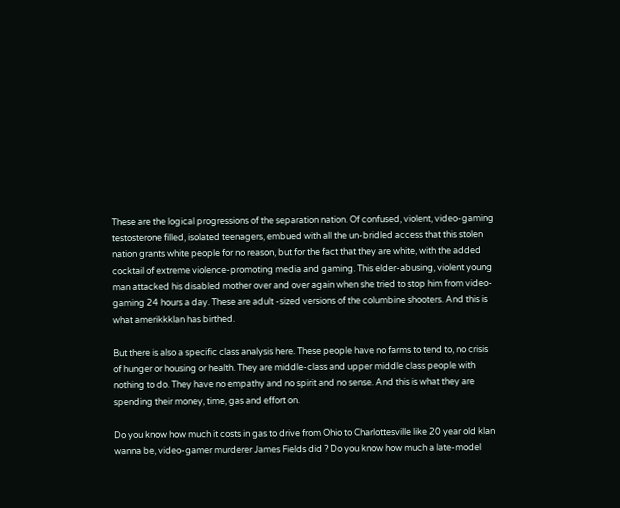These are the logical progressions of the separation nation. Of confused, violent, video-gaming testosterone filled, isolated teenagers, embued with all the un-bridled access that this stolen nation grants white people for no reason, but for the fact that they are white, with the added cocktail of extreme violence-promoting media and gaming. This elder-abusing, violent young man attacked his disabled mother over and over again when she tried to stop him from video-gaming 24 hours a day. These are adult -sized versions of the columbine shooters. And this is what amerikkklan has birthed.

But there is also a specific class analysis here. These people have no farms to tend to, no crisis of hunger or housing or health. They are middle-class and upper middle class people with nothing to do. They have no empathy and no spirit and no sense. And this is what they are spending their money, time, gas and effort on.

Do you know how much it costs in gas to drive from Ohio to Charlottesville like 20 year old klan wanna be, video-gamer murderer James Fields did ? Do you know how much a late-model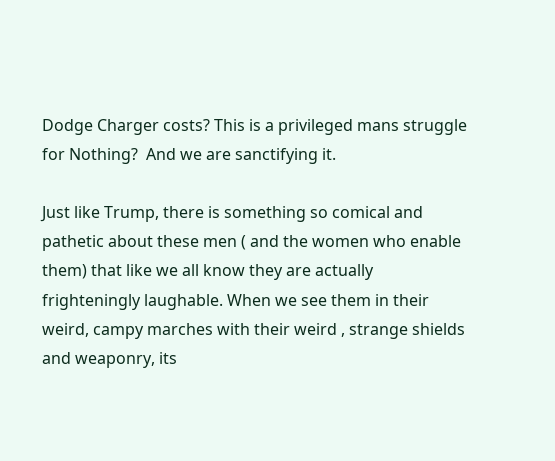Dodge Charger costs? This is a privileged mans struggle for Nothing?  And we are sanctifying it.

Just like Trump, there is something so comical and pathetic about these men ( and the women who enable them) that like we all know they are actually frighteningly laughable. When we see them in their weird, campy marches with their weird , strange shields and weaponry, its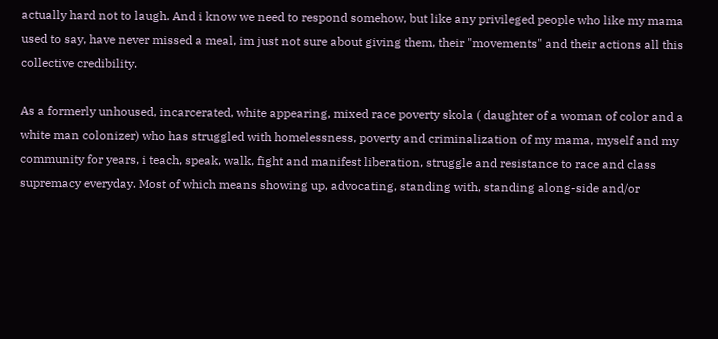actually hard not to laugh. And i know we need to respond somehow, but like any privileged people who like my mama used to say, have never missed a meal, im just not sure about giving them, their "movements" and their actions all this collective credibility.

As a formerly unhoused, incarcerated, white appearing, mixed race poverty skola ( daughter of a woman of color and a white man colonizer) who has struggled with homelessness, poverty and criminalization of my mama, myself and my community for years, i teach, speak, walk, fight and manifest liberation, struggle and resistance to race and class supremacy everyday. Most of which means showing up, advocating, standing with, standing along-side and/or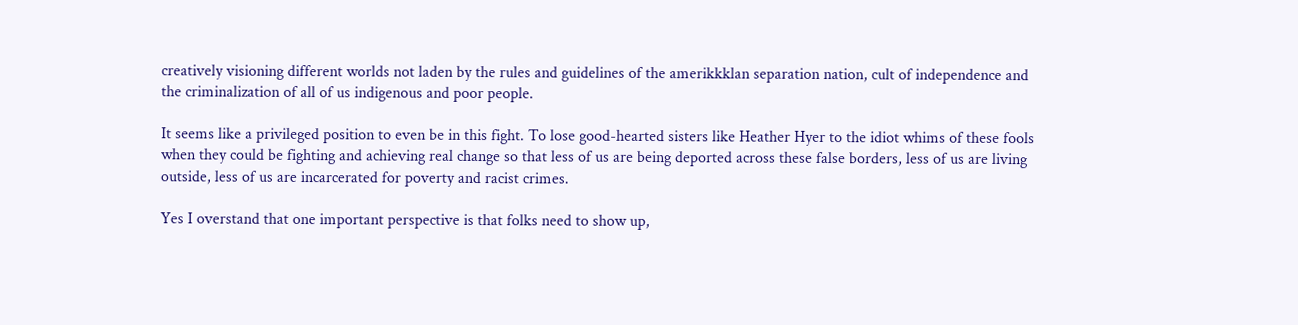creatively visioning different worlds not laden by the rules and guidelines of the amerikkklan separation nation, cult of independence and the criminalization of all of us indigenous and poor people.

It seems like a privileged position to even be in this fight. To lose good-hearted sisters like Heather Hyer to the idiot whims of these fools when they could be fighting and achieving real change so that less of us are being deported across these false borders, less of us are living outside, less of us are incarcerated for poverty and racist crimes.

Yes I overstand that one important perspective is that folks need to show up,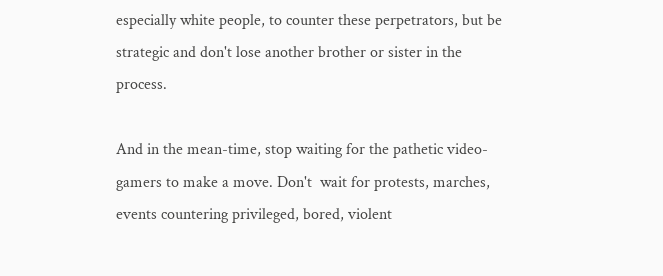especially white people, to counter these perpetrators, but be strategic and don't lose another brother or sister in the process.

And in the mean-time, stop waiting for the pathetic video-gamers to make a move. Don't  wait for protests, marches, events countering privileged, bored, violent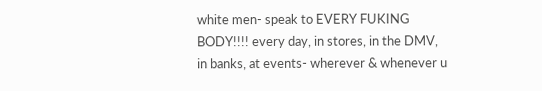white men- speak to EVERY FUKING BODY!!!! every day, in stores, in the DMV, in banks, at events- wherever & whenever u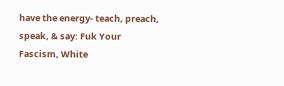have the energy- teach, preach, speak, & say: Fuk Your Fascism, White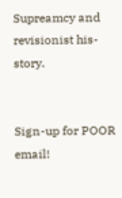Supreamcy and revisionist his-story.


Sign-up for POOR email!